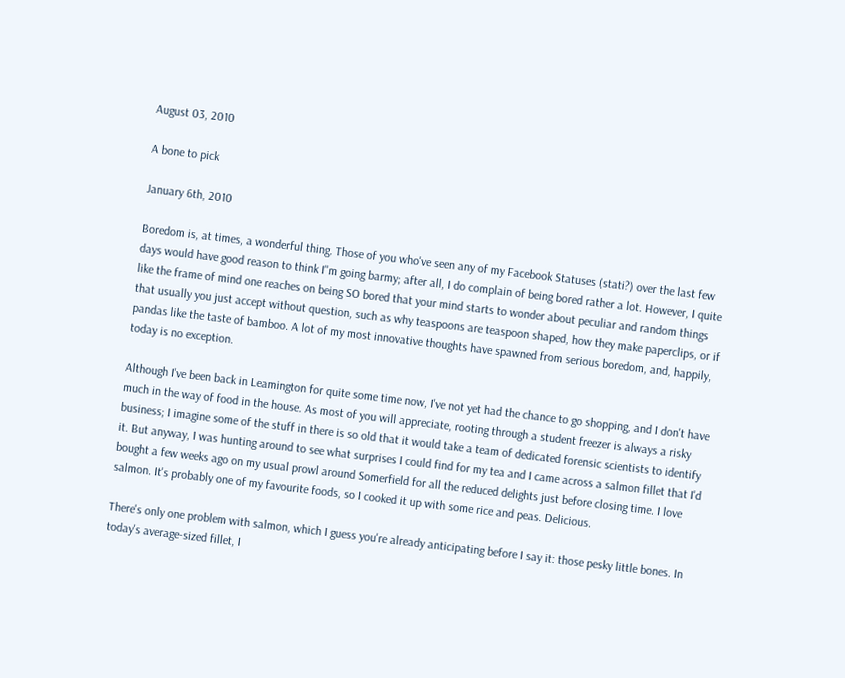August 03, 2010

A bone to pick

January 6th, 2010

Boredom is, at times, a wonderful thing. Those of you who've seen any of my Facebook Statuses (stati?) over the last few days would have good reason to think I''m going barmy; after all, I do complain of being bored rather a lot. However, I quite like the frame of mind one reaches on being SO bored that your mind starts to wonder about peculiar and random things that usually you just accept without question, such as why teaspoons are teaspoon shaped, how they make paperclips, or if pandas like the taste of bamboo. A lot of my most innovative thoughts have spawned from serious boredom, and, happily, today is no exception.

Although I've been back in Leamington for quite some time now, I've not yet had the chance to go shopping, and I don't have much in the way of food in the house. As most of you will appreciate, rooting through a student freezer is always a risky business; I imagine some of the stuff in there is so old that it would take a team of dedicated forensic scientists to identify it. But anyway, I was hunting around to see what surprises I could find for my tea and I came across a salmon fillet that I'd bought a few weeks ago on my usual prowl around Somerfield for all the reduced delights just before closing time. I love salmon. It's probably one of my favourite foods, so I cooked it up with some rice and peas. Delicious.

There's only one problem with salmon, which I guess you're already anticipating before I say it: those pesky little bones. In today's average-sized fillet, I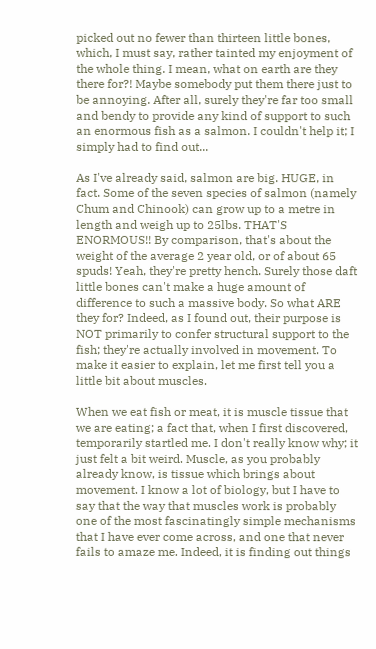picked out no fewer than thirteen little bones, which, I must say, rather tainted my enjoyment of the whole thing. I mean, what on earth are they there for?! Maybe somebody put them there just to be annoying. After all, surely they're far too small and bendy to provide any kind of support to such an enormous fish as a salmon. I couldn't help it; I simply had to find out...

As I've already said, salmon are big. HUGE, in fact. Some of the seven species of salmon (namely Chum and Chinook) can grow up to a metre in length and weigh up to 25lbs. THAT'S ENORMOUS!! By comparison, that's about the weight of the average 2 year old, or of about 65 spuds! Yeah, they're pretty hench. Surely those daft little bones can't make a huge amount of difference to such a massive body. So what ARE they for? Indeed, as I found out, their purpose is NOT primarily to confer structural support to the fish; they're actually involved in movement. To make it easier to explain, let me first tell you a little bit about muscles.

When we eat fish or meat, it is muscle tissue that we are eating; a fact that, when I first discovered, temporarily startled me. I don't really know why; it just felt a bit weird. Muscle, as you probably already know, is tissue which brings about movement. I know a lot of biology, but I have to say that the way that muscles work is probably one of the most fascinatingly simple mechanisms that I have ever come across, and one that never fails to amaze me. Indeed, it is finding out things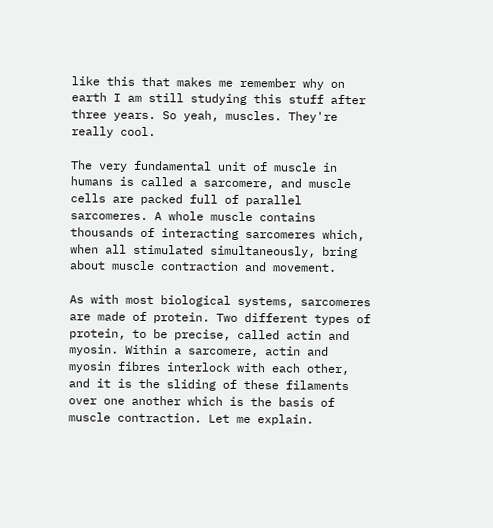like this that makes me remember why on earth I am still studying this stuff after three years. So yeah, muscles. They're really cool.

The very fundamental unit of muscle in humans is called a sarcomere, and muscle cells are packed full of parallel sarcomeres. A whole muscle contains thousands of interacting sarcomeres which, when all stimulated simultaneously, bring about muscle contraction and movement.

As with most biological systems, sarcomeres are made of protein. Two different types of protein, to be precise, called actin and myosin. Within a sarcomere, actin and myosin fibres interlock with each other, and it is the sliding of these filaments over one another which is the basis of muscle contraction. Let me explain.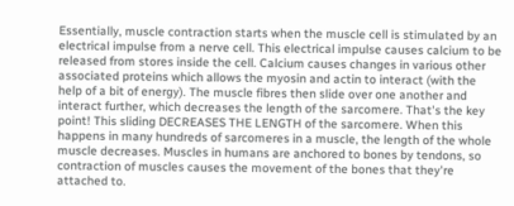Essentially, muscle contraction starts when the muscle cell is stimulated by an electrical impulse from a nerve cell. This electrical impulse causes calcium to be released from stores inside the cell. Calcium causes changes in various other associated proteins which allows the myosin and actin to interact (with the help of a bit of energy). The muscle fibres then slide over one another and interact further, which decreases the length of the sarcomere. That's the key point! This sliding DECREASES THE LENGTH of the sarcomere. When this happens in many hundreds of sarcomeres in a muscle, the length of the whole muscle decreases. Muscles in humans are anchored to bones by tendons, so contraction of muscles causes the movement of the bones that they're attached to.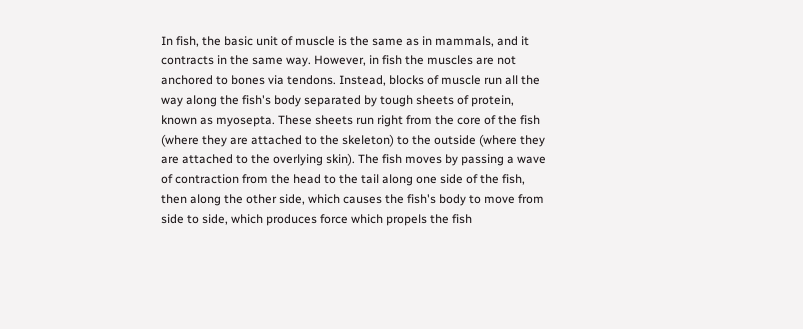In fish, the basic unit of muscle is the same as in mammals, and it contracts in the same way. However, in fish the muscles are not anchored to bones via tendons. Instead, blocks of muscle run all the way along the fish's body separated by tough sheets of protein, known as myosepta. These sheets run right from the core of the fish (where they are attached to the skeleton) to the outside (where they are attached to the overlying skin). The fish moves by passing a wave of contraction from the head to the tail along one side of the fish, then along the other side, which causes the fish's body to move from side to side, which produces force which propels the fish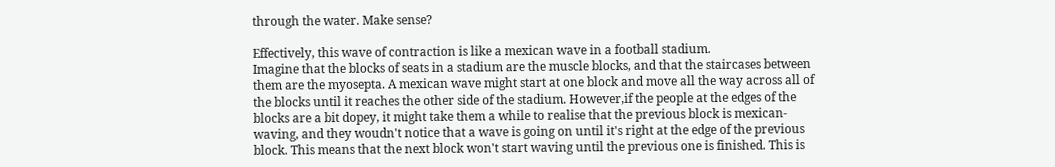through the water. Make sense?

Effectively, this wave of contraction is like a mexican wave in a football stadium.
Imagine that the blocks of seats in a stadium are the muscle blocks, and that the staircases between them are the myosepta. A mexican wave might start at one block and move all the way across all of the blocks until it reaches the other side of the stadium. However,if the people at the edges of the blocks are a bit dopey, it might take them a while to realise that the previous block is mexican-waving, and they woudn't notice that a wave is going on until it's right at the edge of the previous block. This means that the next block won't start waving until the previous one is finished. This is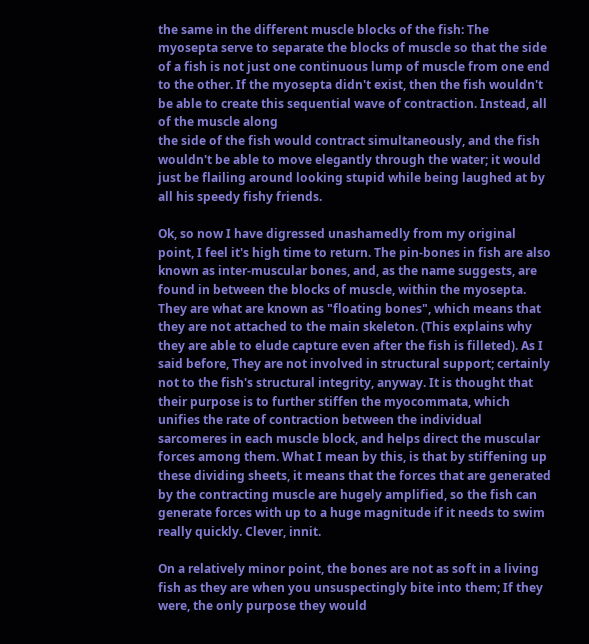the same in the different muscle blocks of the fish: The myosepta serve to separate the blocks of muscle so that the side of a fish is not just one continuous lump of muscle from one end to the other. If the myosepta didn't exist, then the fish wouldn't be able to create this sequential wave of contraction. Instead, all of the muscle along
the side of the fish would contract simultaneously, and the fish wouldn't be able to move elegantly through the water; it would just be flailing around looking stupid while being laughed at by all his speedy fishy friends.

Ok, so now I have digressed unashamedly from my original point, I feel it's high time to return. The pin-bones in fish are also known as inter-muscular bones, and, as the name suggests, are found in between the blocks of muscle, within the myosepta. They are what are known as "floating bones", which means that they are not attached to the main skeleton. (This explains why they are able to elude capture even after the fish is filleted). As I said before, They are not involved in structural support; certainly not to the fish's structural integrity, anyway. It is thought that their purpose is to further stiffen the myocommata, which unifies the rate of contraction between the individual sarcomeres in each muscle block, and helps direct the muscular forces among them. What I mean by this, is that by stiffening up these dividing sheets, it means that the forces that are generated by the contracting muscle are hugely amplified, so the fish can generate forces with up to a huge magnitude if it needs to swim really quickly. Clever, innit.

On a relatively minor point, the bones are not as soft in a living fish as they are when you unsuspectingly bite into them; If they were, the only purpose they would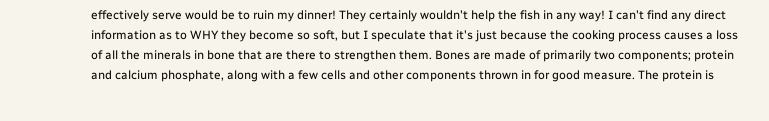effectively serve would be to ruin my dinner! They certainly wouldn't help the fish in any way! I can't find any direct information as to WHY they become so soft, but I speculate that it's just because the cooking process causes a loss of all the minerals in bone that are there to strengthen them. Bones are made of primarily two components; protein and calcium phosphate, along with a few cells and other components thrown in for good measure. The protein is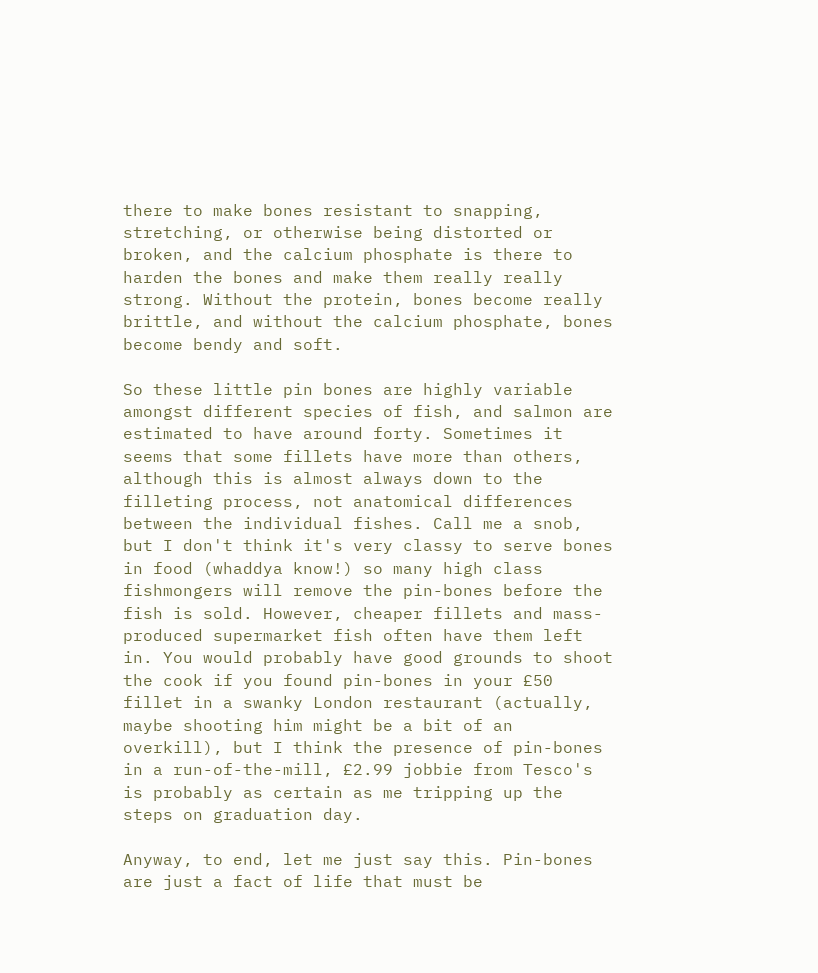there to make bones resistant to snapping, stretching, or otherwise being distorted or broken, and the calcium phosphate is there to harden the bones and make them really really strong. Without the protein, bones become really brittle, and without the calcium phosphate, bones become bendy and soft.

So these little pin bones are highly variable amongst different species of fish, and salmon are estimated to have around forty. Sometimes it seems that some fillets have more than others, although this is almost always down to the filleting process, not anatomical differences between the individual fishes. Call me a snob, but I don't think it's very classy to serve bones in food (whaddya know!) so many high class fishmongers will remove the pin-bones before the fish is sold. However, cheaper fillets and mass-produced supermarket fish often have them left in. You would probably have good grounds to shoot the cook if you found pin-bones in your £50 fillet in a swanky London restaurant (actually, maybe shooting him might be a bit of an overkill), but I think the presence of pin-bones in a run-of-the-mill, £2.99 jobbie from Tesco's is probably as certain as me tripping up the steps on graduation day.

Anyway, to end, let me just say this. Pin-bones are just a fact of life that must be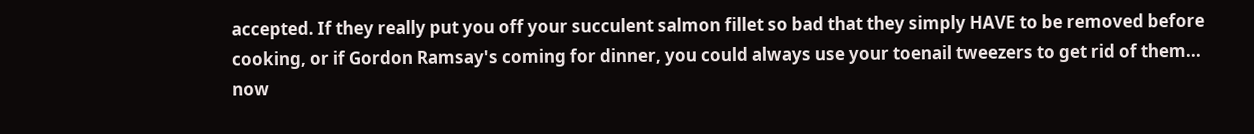accepted. If they really put you off your succulent salmon fillet so bad that they simply HAVE to be removed before cooking, or if Gordon Ramsay's coming for dinner, you could always use your toenail tweezers to get rid of them... now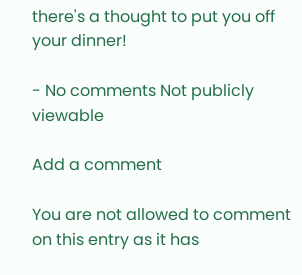there's a thought to put you off your dinner!

- No comments Not publicly viewable

Add a comment

You are not allowed to comment on this entry as it has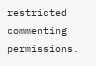restricted commenting permissions.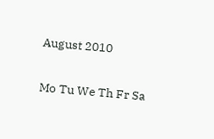August 2010

Mo Tu We Th Fr Sa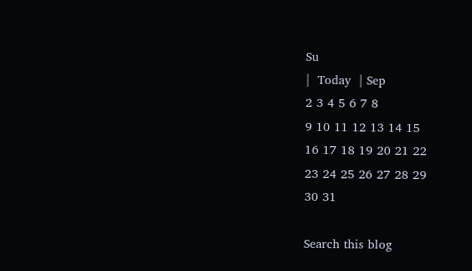Su
|  Today  | Sep
2 3 4 5 6 7 8
9 10 11 12 13 14 15
16 17 18 19 20 21 22
23 24 25 26 27 28 29
30 31

Search this blog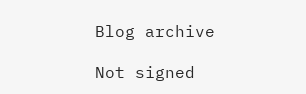Blog archive

Not signed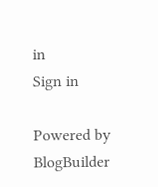in
Sign in

Powered by BlogBuilder